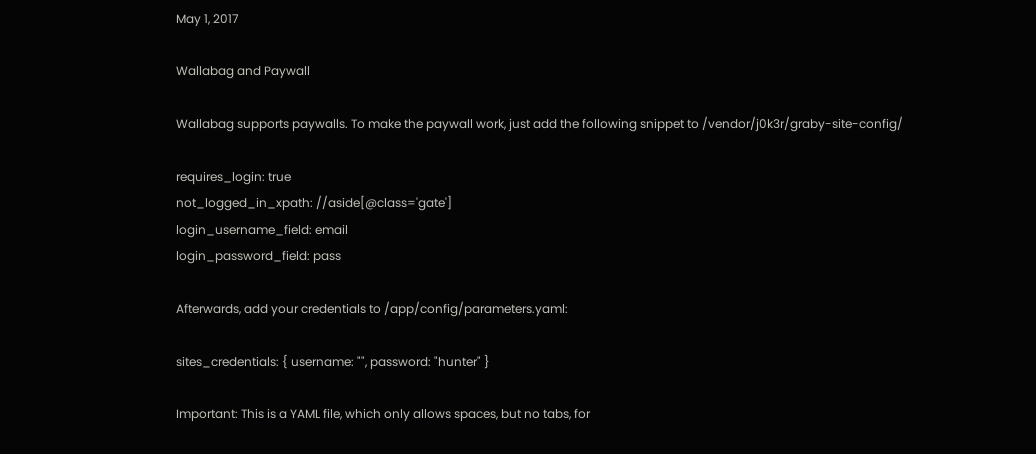May 1, 2017

Wallabag and Paywall

Wallabag supports paywalls. To make the paywall work, just add the following snippet to /vendor/j0k3r/graby-site-config/

requires_login: true
not_logged_in_xpath: //aside[@class='gate']
login_username_field: email
login_password_field: pass

Afterwards, add your credentials to /app/config/parameters.yaml:

sites_credentials: { username: "", password: "hunter" }

Important: This is a YAML file, which only allows spaces, but no tabs, for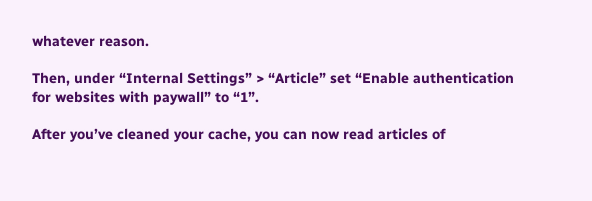whatever reason.

Then, under “Internal Settings” > “Article” set “Enable authentication for websites with paywall” to “1”.

After you’ve cleaned your cache, you can now read articles of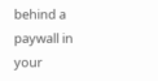behind a paywall in your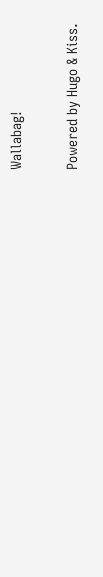Wallabag!

Powered by Hugo & Kiss.